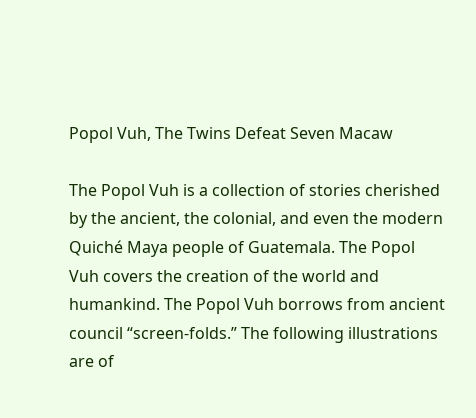Popol Vuh, The Twins Defeat Seven Macaw

The Popol Vuh is a collection of stories cherished by the ancient, the colonial, and even the modern Quiché Maya people of Guatemala. The Popol Vuh covers the creation of the world and humankind. The Popol Vuh borrows from ancient council “screen-folds.” The following illustrations are of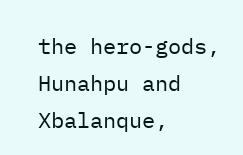the hero-gods, Hunahpu and Xbalanque,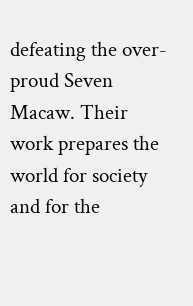defeating the over-proud Seven Macaw. Their work prepares the world for society and for the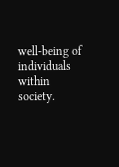well-being of individuals within society.